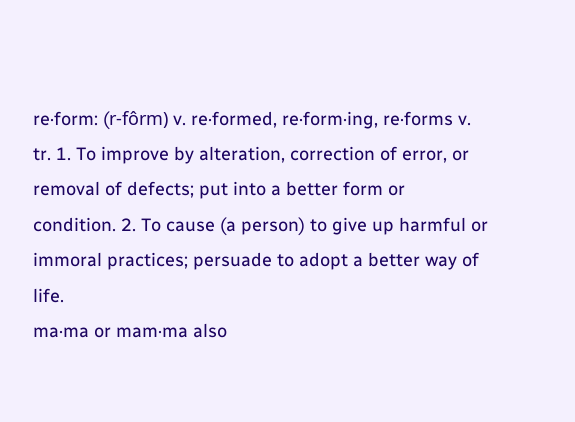re·form: (r-fôrm) v. re·formed, re·form·ing, re·forms v. tr. 1. To improve by alteration, correction of error, or removal of defects; put into a better form or condition. 2. To cause (a person) to give up harmful or immoral practices; persuade to adopt a better way of life.
ma·ma or mam·ma also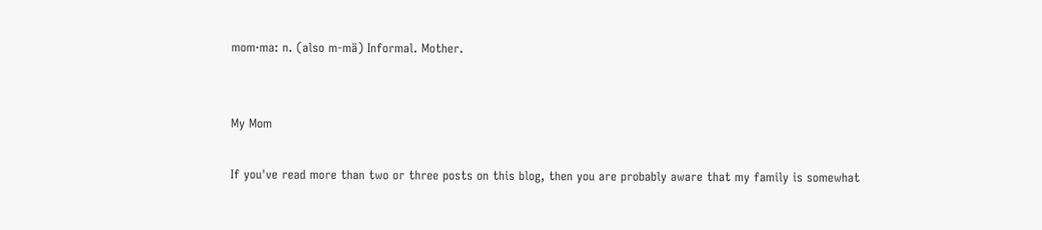mom·ma: n. (also m-mä) Informal. Mother.


My Mom

If you've read more than two or three posts on this blog, then you are probably aware that my family is somewhat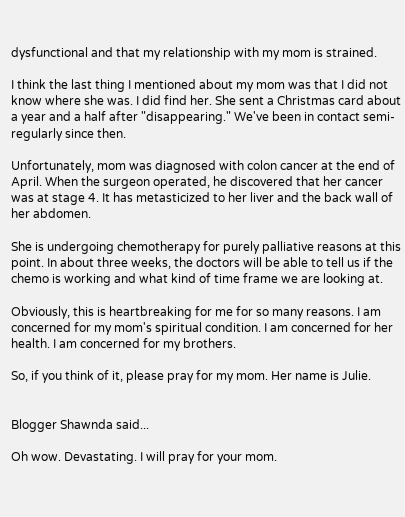dysfunctional and that my relationship with my mom is strained.

I think the last thing I mentioned about my mom was that I did not know where she was. I did find her. She sent a Christmas card about a year and a half after "disappearing." We've been in contact semi-regularly since then.

Unfortunately, mom was diagnosed with colon cancer at the end of April. When the surgeon operated, he discovered that her cancer was at stage 4. It has metasticized to her liver and the back wall of her abdomen.

She is undergoing chemotherapy for purely palliative reasons at this point. In about three weeks, the doctors will be able to tell us if the chemo is working and what kind of time frame we are looking at.

Obviously, this is heartbreaking for me for so many reasons. I am concerned for my mom's spiritual condition. I am concerned for her health. I am concerned for my brothers.

So, if you think of it, please pray for my mom. Her name is Julie.


Blogger Shawnda said...

Oh wow. Devastating. I will pray for your mom.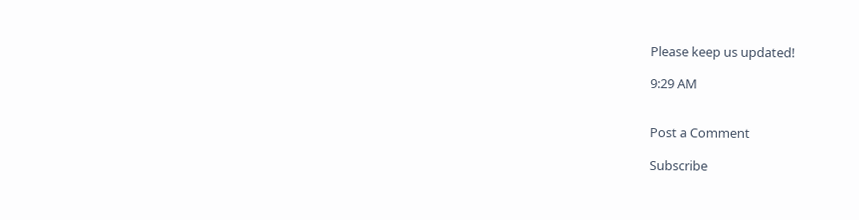Please keep us updated!

9:29 AM


Post a Comment

Subscribe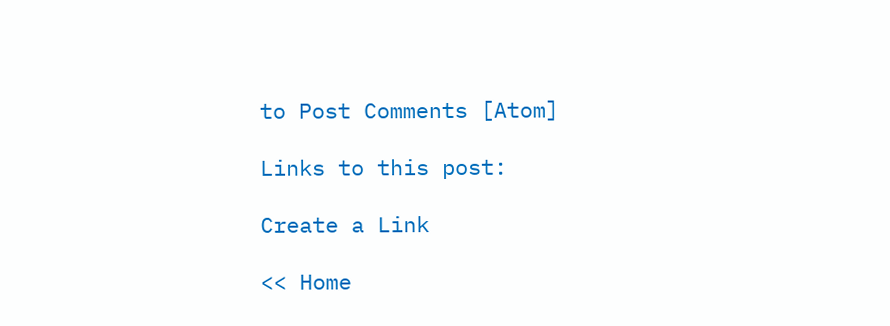to Post Comments [Atom]

Links to this post:

Create a Link

<< Home